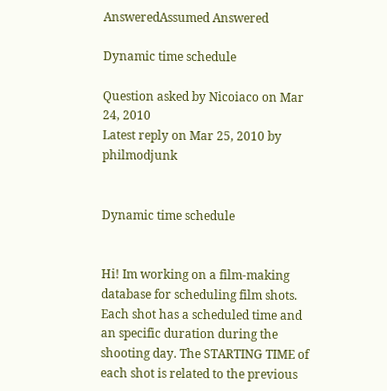AnsweredAssumed Answered

Dynamic time schedule

Question asked by Nicoiaco on Mar 24, 2010
Latest reply on Mar 25, 2010 by philmodjunk


Dynamic time schedule


Hi! Im working on a film-making database for scheduling film shots. Each shot has a scheduled time and an specific duration during the shooting day. The STARTING TIME of each shot is related to the previous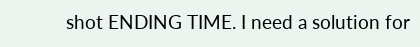shot ENDING TIME. I need a solution for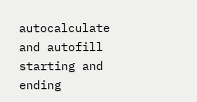autocalculate and autofill starting and ending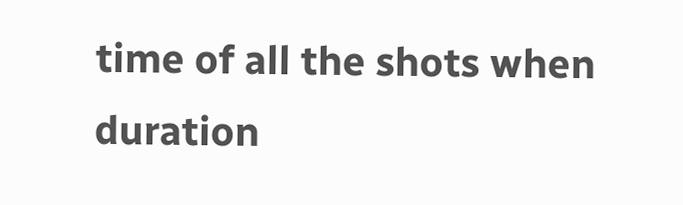time of all the shots when duration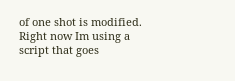of one shot is modified. Right now Im using a script that goes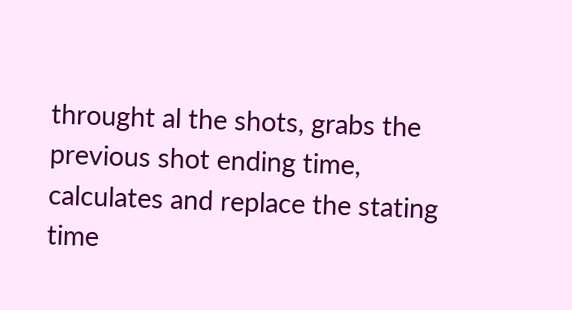throught al the shots, grabs the previous shot ending time, calculates and replace the stating time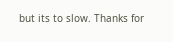but its to slow. Thanks for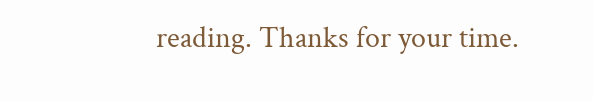reading. Thanks for your time.